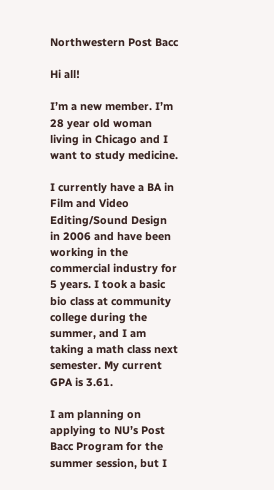Northwestern Post Bacc

Hi all!

I’m a new member. I’m 28 year old woman living in Chicago and I want to study medicine.

I currently have a BA in Film and Video Editing/Sound Design in 2006 and have been working in the commercial industry for 5 years. I took a basic bio class at community college during the summer, and I am taking a math class next semester. My current GPA is 3.61.

I am planning on applying to NU’s Post Bacc Program for the summer session, but I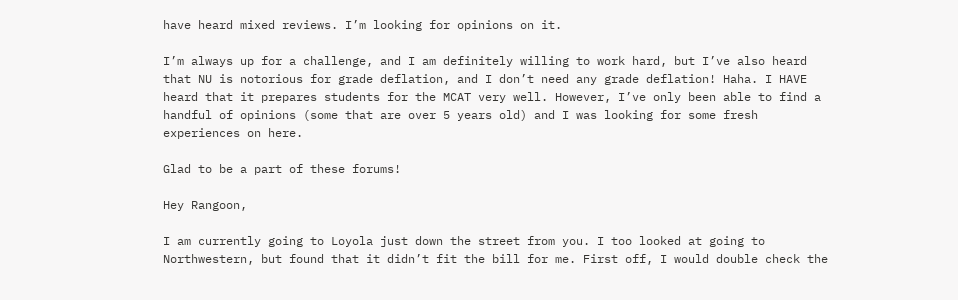have heard mixed reviews. I’m looking for opinions on it.

I’m always up for a challenge, and I am definitely willing to work hard, but I’ve also heard that NU is notorious for grade deflation, and I don’t need any grade deflation! Haha. I HAVE heard that it prepares students for the MCAT very well. However, I’ve only been able to find a handful of opinions (some that are over 5 years old) and I was looking for some fresh experiences on here.

Glad to be a part of these forums!

Hey Rangoon,

I am currently going to Loyola just down the street from you. I too looked at going to Northwestern, but found that it didn’t fit the bill for me. First off, I would double check the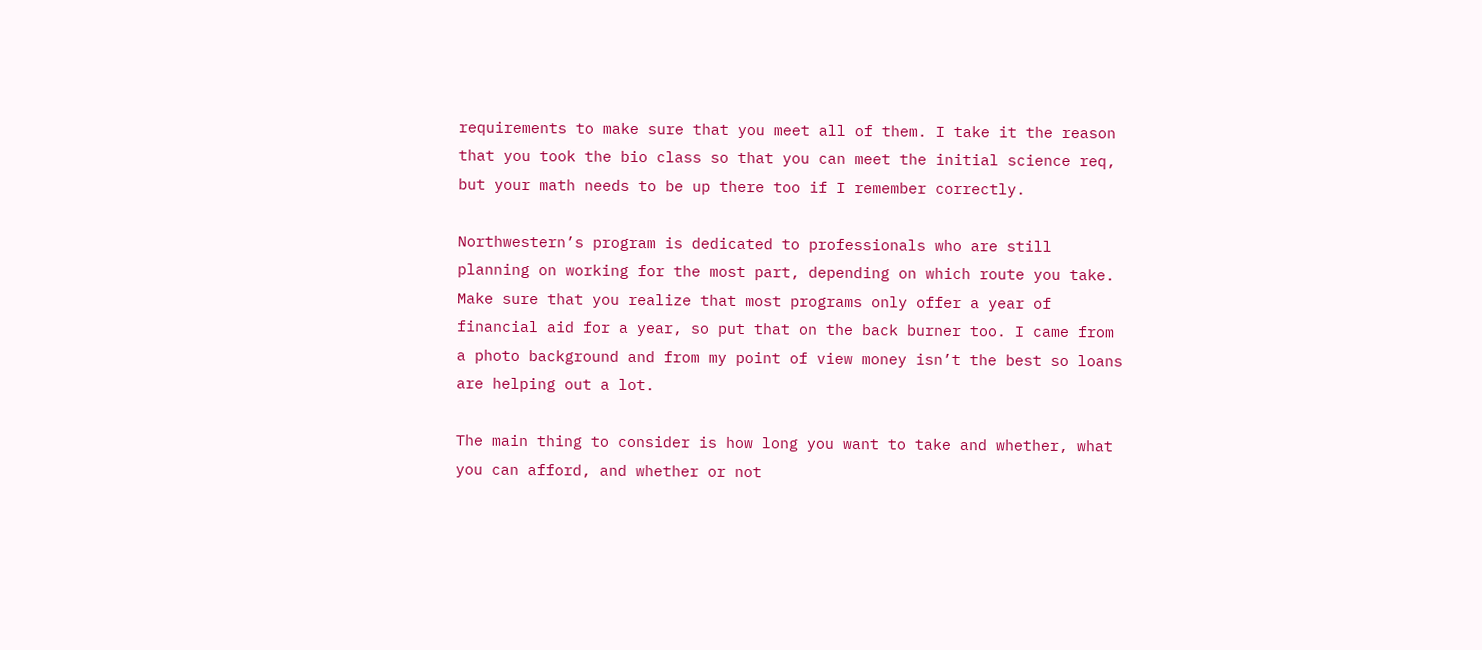requirements to make sure that you meet all of them. I take it the reason that you took the bio class so that you can meet the initial science req, but your math needs to be up there too if I remember correctly.

Northwestern’s program is dedicated to professionals who are still planning on working for the most part, depending on which route you take. Make sure that you realize that most programs only offer a year of financial aid for a year, so put that on the back burner too. I came from a photo background and from my point of view money isn’t the best so loans are helping out a lot.

The main thing to consider is how long you want to take and whether, what you can afford, and whether or not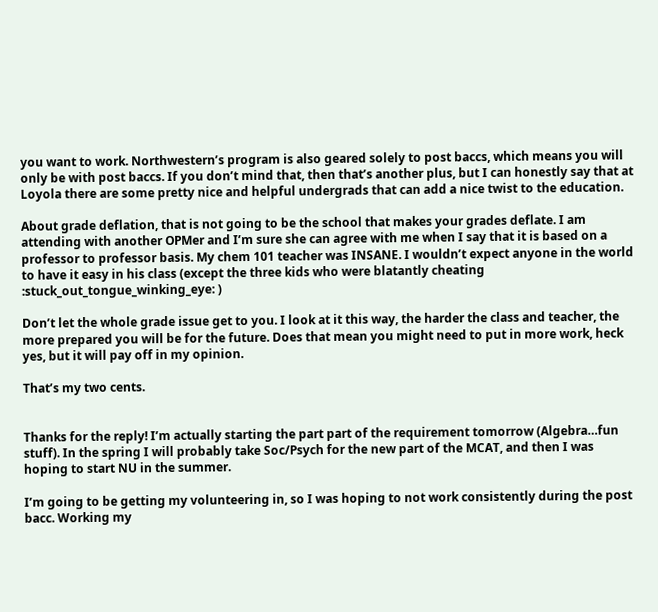you want to work. Northwestern’s program is also geared solely to post baccs, which means you will only be with post baccs. If you don’t mind that, then that’s another plus, but I can honestly say that at Loyola there are some pretty nice and helpful undergrads that can add a nice twist to the education.

About grade deflation, that is not going to be the school that makes your grades deflate. I am attending with another OPMer and I’m sure she can agree with me when I say that it is based on a professor to professor basis. My chem 101 teacher was INSANE. I wouldn’t expect anyone in the world to have it easy in his class (except the three kids who were blatantly cheating :stuck_out_tongue_winking_eye: )

Don’t let the whole grade issue get to you. I look at it this way, the harder the class and teacher, the more prepared you will be for the future. Does that mean you might need to put in more work, heck yes, but it will pay off in my opinion.

That’s my two cents.


Thanks for the reply! I’m actually starting the part part of the requirement tomorrow (Algebra…fun stuff). In the spring I will probably take Soc/Psych for the new part of the MCAT, and then I was hoping to start NU in the summer.

I’m going to be getting my volunteering in, so I was hoping to not work consistently during the post bacc. Working my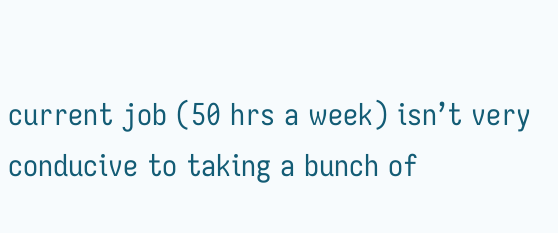current job (50 hrs a week) isn’t very conducive to taking a bunch of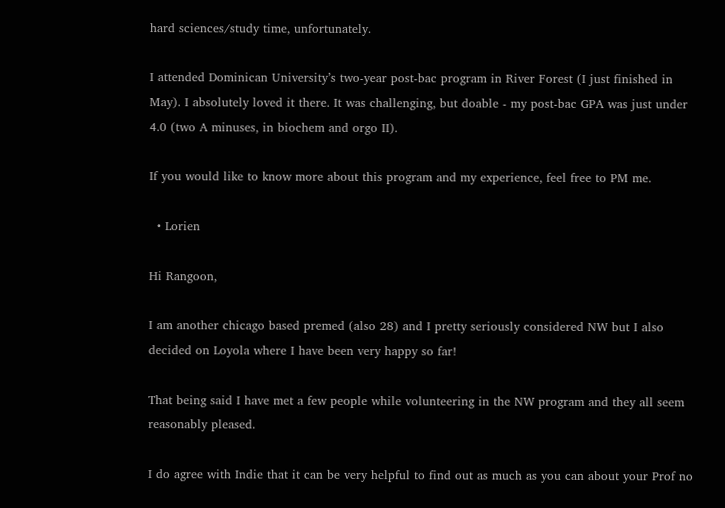hard sciences/study time, unfortunately.

I attended Dominican University’s two-year post-bac program in River Forest (I just finished in May). I absolutely loved it there. It was challenging, but doable - my post-bac GPA was just under 4.0 (two A minuses, in biochem and orgo II).

If you would like to know more about this program and my experience, feel free to PM me.

  • Lorien

Hi Rangoon,

I am another chicago based premed (also 28) and I pretty seriously considered NW but I also decided on Loyola where I have been very happy so far!

That being said I have met a few people while volunteering in the NW program and they all seem reasonably pleased.

I do agree with Indie that it can be very helpful to find out as much as you can about your Prof no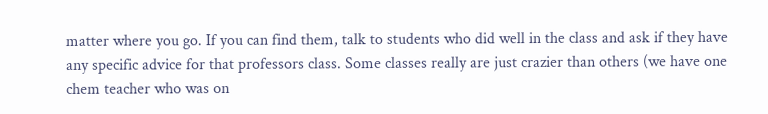matter where you go. If you can find them, talk to students who did well in the class and ask if they have any specific advice for that professors class. Some classes really are just crazier than others (we have one chem teacher who was on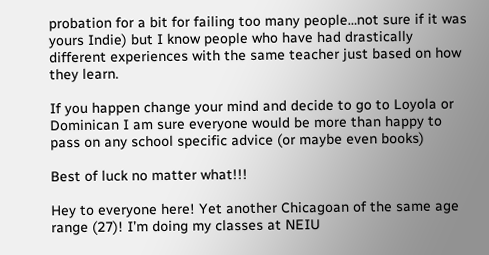probation for a bit for failing too many people…not sure if it was yours Indie) but I know people who have had drastically different experiences with the same teacher just based on how they learn.

If you happen change your mind and decide to go to Loyola or Dominican I am sure everyone would be more than happy to pass on any school specific advice (or maybe even books)

Best of luck no matter what!!!

Hey to everyone here! Yet another Chicagoan of the same age range (27)! I’m doing my classes at NEIU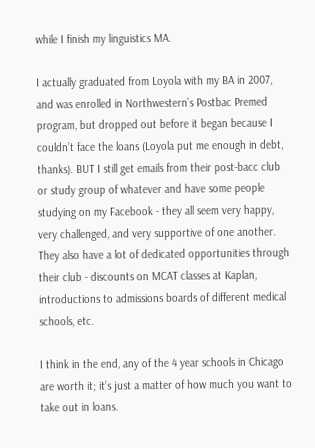while I finish my linguistics MA.

I actually graduated from Loyola with my BA in 2007, and was enrolled in Northwestern’s Postbac Premed program, but dropped out before it began because I couldn’t face the loans (Loyola put me enough in debt, thanks). BUT I still get emails from their post-bacc club or study group of whatever and have some people studying on my Facebook - they all seem very happy, very challenged, and very supportive of one another. They also have a lot of dedicated opportunities through their club - discounts on MCAT classes at Kaplan, introductions to admissions boards of different medical schools, etc.

I think in the end, any of the 4 year schools in Chicago are worth it; it’s just a matter of how much you want to take out in loans.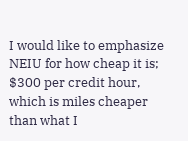I would like to emphasize NEIU for how cheap it is; $300 per credit hour, which is miles cheaper than what I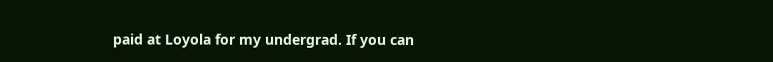paid at Loyola for my undergrad. If you can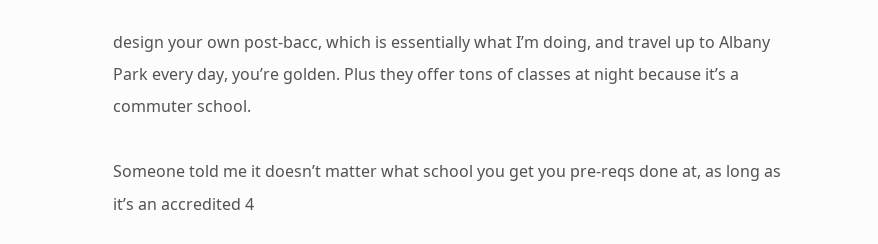design your own post-bacc, which is essentially what I’m doing, and travel up to Albany Park every day, you’re golden. Plus they offer tons of classes at night because it’s a commuter school.

Someone told me it doesn’t matter what school you get you pre-reqs done at, as long as it’s an accredited 4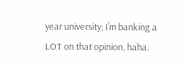year university; I’m banking a LOT on that opinion, haha.